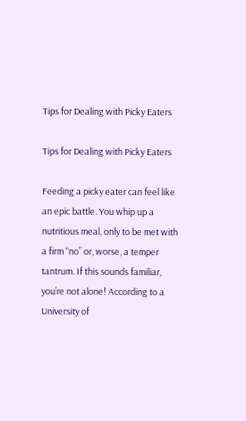Tips for Dealing with Picky Eaters

Tips for Dealing with Picky Eaters

Feeding a picky eater can feel like an epic battle. You whip up a nutritious meal, only to be met with a firm “no” or, worse, a temper tantrum. If this sounds familiar, you’re not alone! According to a University of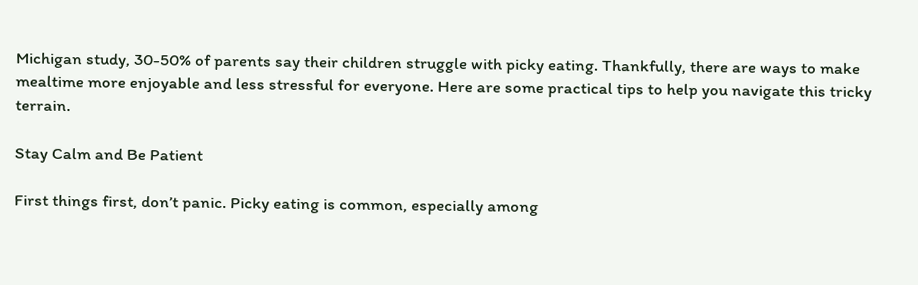Michigan study, 30-50% of parents say their children struggle with picky eating. Thankfully, there are ways to make mealtime more enjoyable and less stressful for everyone. Here are some practical tips to help you navigate this tricky terrain.

Stay Calm and Be Patient

First things first, don’t panic. Picky eating is common, especially among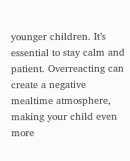younger children. It’s essential to stay calm and patient. Overreacting can create a negative mealtime atmosphere, making your child even more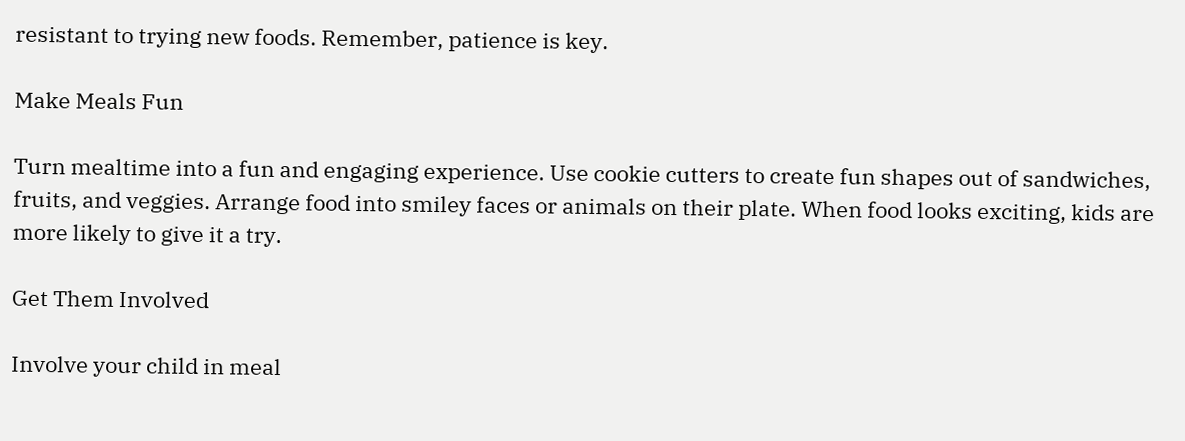resistant to trying new foods. Remember, patience is key.

Make Meals Fun

Turn mealtime into a fun and engaging experience. Use cookie cutters to create fun shapes out of sandwiches, fruits, and veggies. Arrange food into smiley faces or animals on their plate. When food looks exciting, kids are more likely to give it a try.

Get Them Involved

Involve your child in meal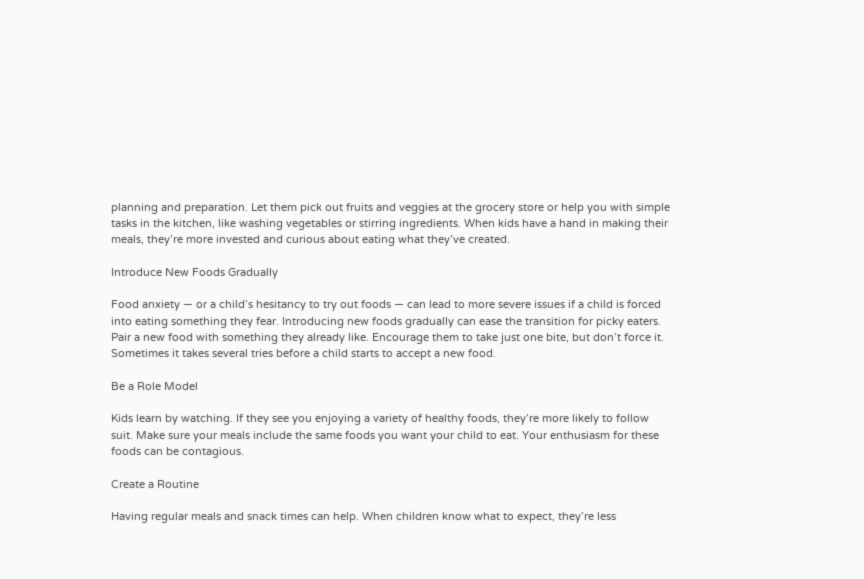planning and preparation. Let them pick out fruits and veggies at the grocery store or help you with simple tasks in the kitchen, like washing vegetables or stirring ingredients. When kids have a hand in making their meals, they’re more invested and curious about eating what they’ve created.

Introduce New Foods Gradually

Food anxiety — or a child’s hesitancy to try out foods — can lead to more severe issues if a child is forced into eating something they fear. Introducing new foods gradually can ease the transition for picky eaters. Pair a new food with something they already like. Encourage them to take just one bite, but don’t force it. Sometimes it takes several tries before a child starts to accept a new food.

Be a Role Model

Kids learn by watching. If they see you enjoying a variety of healthy foods, they’re more likely to follow suit. Make sure your meals include the same foods you want your child to eat. Your enthusiasm for these foods can be contagious.

Create a Routine

Having regular meals and snack times can help. When children know what to expect, they’re less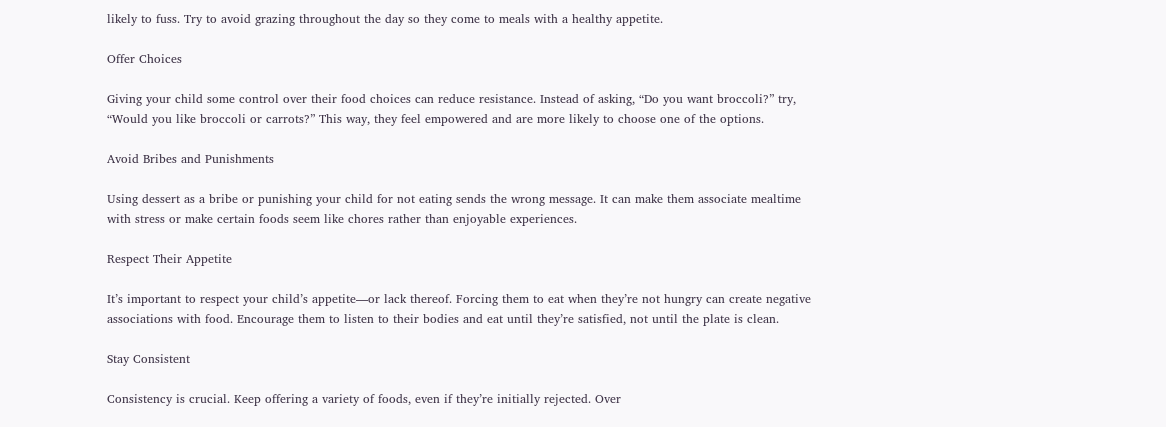likely to fuss. Try to avoid grazing throughout the day so they come to meals with a healthy appetite.

Offer Choices

Giving your child some control over their food choices can reduce resistance. Instead of asking, “Do you want broccoli?” try, “Would you like broccoli or carrots?” This way, they feel empowered and are more likely to choose one of the options.

Avoid Bribes and Punishments

Using dessert as a bribe or punishing your child for not eating sends the wrong message. It can make them associate mealtime with stress or make certain foods seem like chores rather than enjoyable experiences.

Respect Their Appetite

It’s important to respect your child’s appetite—or lack thereof. Forcing them to eat when they’re not hungry can create negative associations with food. Encourage them to listen to their bodies and eat until they’re satisfied, not until the plate is clean.

Stay Consistent

Consistency is crucial. Keep offering a variety of foods, even if they’re initially rejected. Over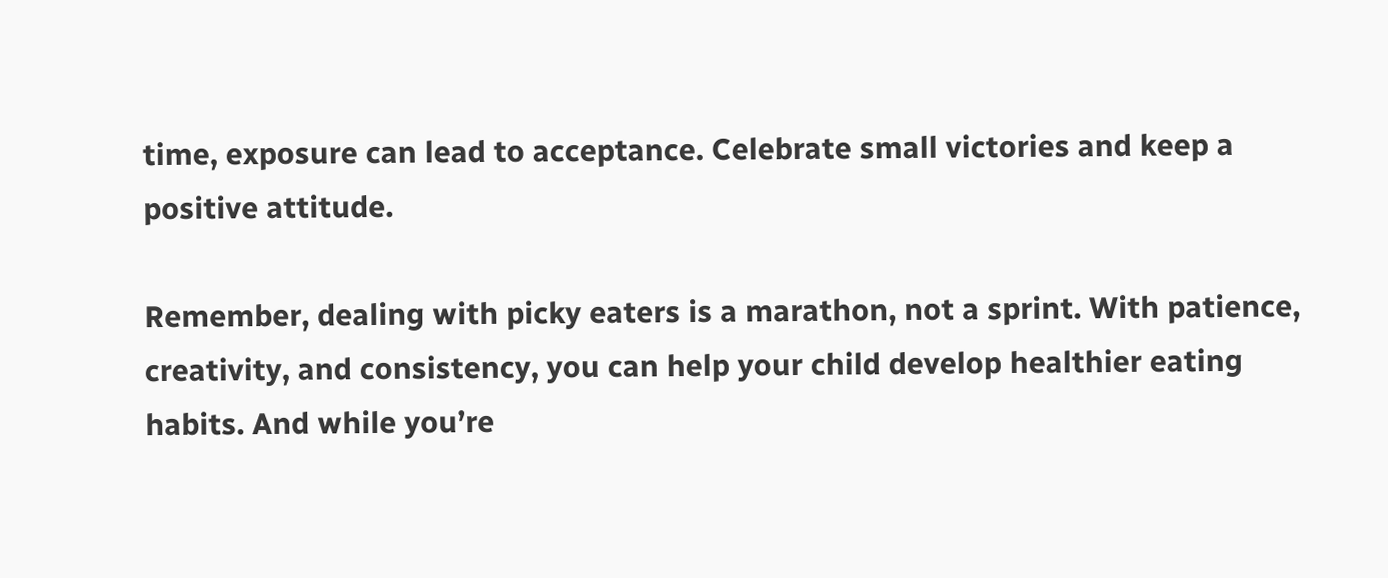time, exposure can lead to acceptance. Celebrate small victories and keep a positive attitude.

Remember, dealing with picky eaters is a marathon, not a sprint. With patience, creativity, and consistency, you can help your child develop healthier eating habits. And while you’re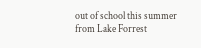out of school this summer from Lake Forrest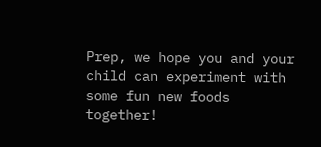Prep, we hope you and your child can experiment with some fun new foods together!